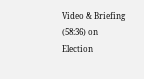Video & Briefing (58:36) on Election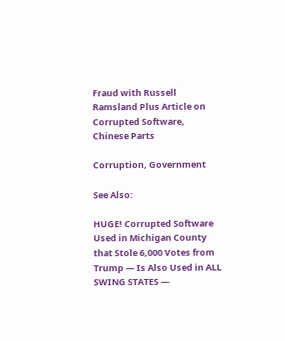Fraud with Russell Ramsland Plus Article on Corrupted Software, Chinese Parts

Corruption, Government

See Also:

HUGE! Corrupted Software Used in Michigan County that Stole 6,000 Votes from Trump — Is Also Used in ALL SWING STATES —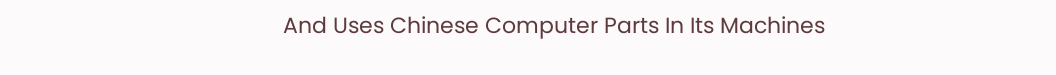And Uses Chinese Computer Parts In Its Machines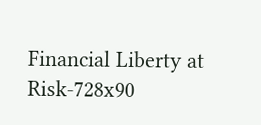Financial Liberty at Risk-728x90